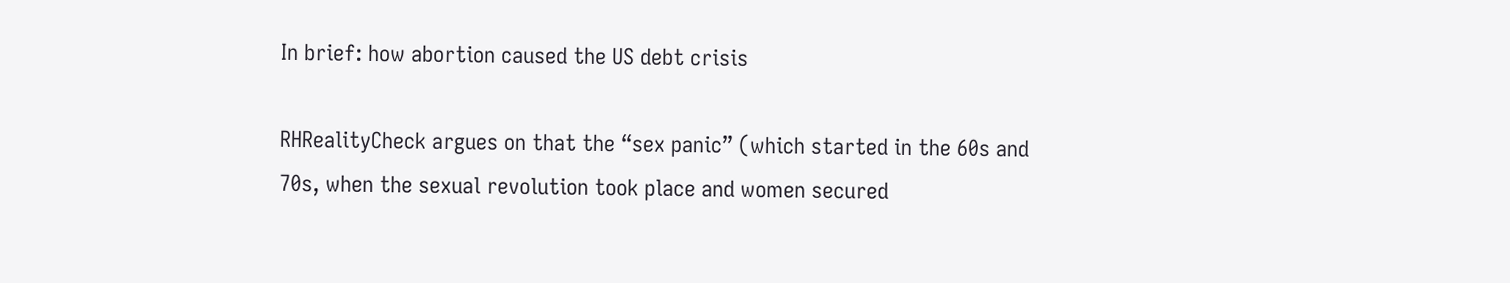In brief: how abortion caused the US debt crisis

RHRealityCheck argues on that the “sex panic” (which started in the 60s and 70s, when the sexual revolution took place and women secured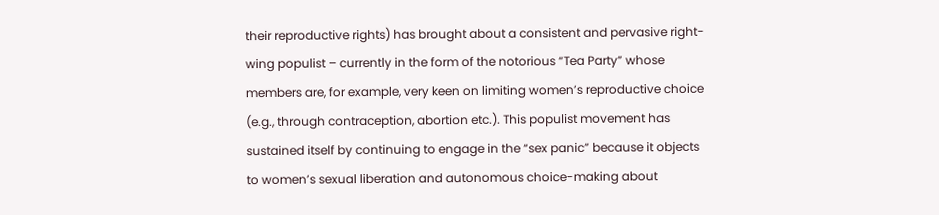their reproductive rights) has brought about a consistent and pervasive right-wing populist – currently in the form of the notorious “Tea Party” whose members are, for example, very keen on limiting women’s reproductive choice (e.g., through contraception, abortion etc.). This populist movement has sustained itself by continuing to engage in the “sex panic” because it objects to women’s sexual liberation and autonomous choice-making about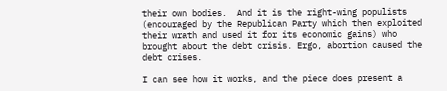their own bodies.  And it is the right-wing populists (encouraged by the Republican Party which then exploited their wrath and used it for its economic gains) who brought about the debt crisis. Ergo, abortion caused the debt crises.

I can see how it works, and the piece does present a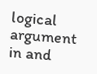logical argument in and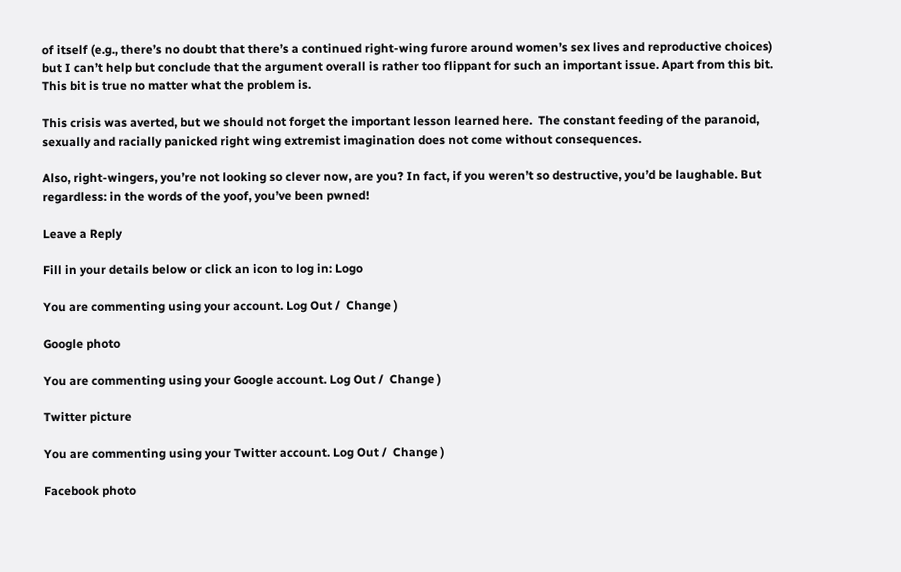of itself (e.g., there’s no doubt that there’s a continued right-wing furore around women’s sex lives and reproductive choices) but I can’t help but conclude that the argument overall is rather too flippant for such an important issue. Apart from this bit. This bit is true no matter what the problem is.

This crisis was averted, but we should not forget the important lesson learned here.  The constant feeding of the paranoid, sexually and racially panicked right wing extremist imagination does not come without consequences.

Also, right-wingers, you’re not looking so clever now, are you? In fact, if you weren’t so destructive, you’d be laughable. But regardless: in the words of the yoof, you’ve been pwned!

Leave a Reply

Fill in your details below or click an icon to log in: Logo

You are commenting using your account. Log Out /  Change )

Google photo

You are commenting using your Google account. Log Out /  Change )

Twitter picture

You are commenting using your Twitter account. Log Out /  Change )

Facebook photo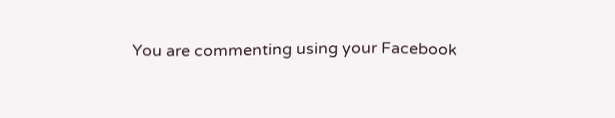You are commenting using your Facebook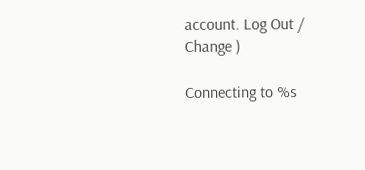account. Log Out /  Change )

Connecting to %s